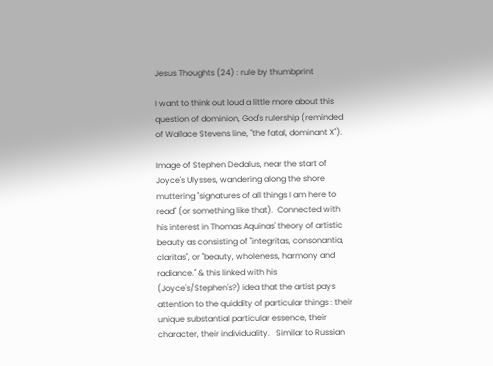Jesus Thoughts (24) : rule by thumbprint

I want to think out loud a little more about this question of dominion, God's rulership (reminded of Wallace Stevens line, "the fatal, dominant X").

Image of Stephen Dedalus, near the start of Joyce's Ulysses, wandering along the shore muttering "signatures of all things I am here to read" (or something like that).  Connected with his interest in Thomas Aquinas' theory of artistic beauty as consisting of "integritas, consonantia, claritas", or "beauty, wholeness, harmony and radiance." & this linked with his (Joyce's/Stephen's?) idea that the artist pays attention to the quiddity of particular things : their unique substantial particular essence, their character, their individuality.   Similar to Russian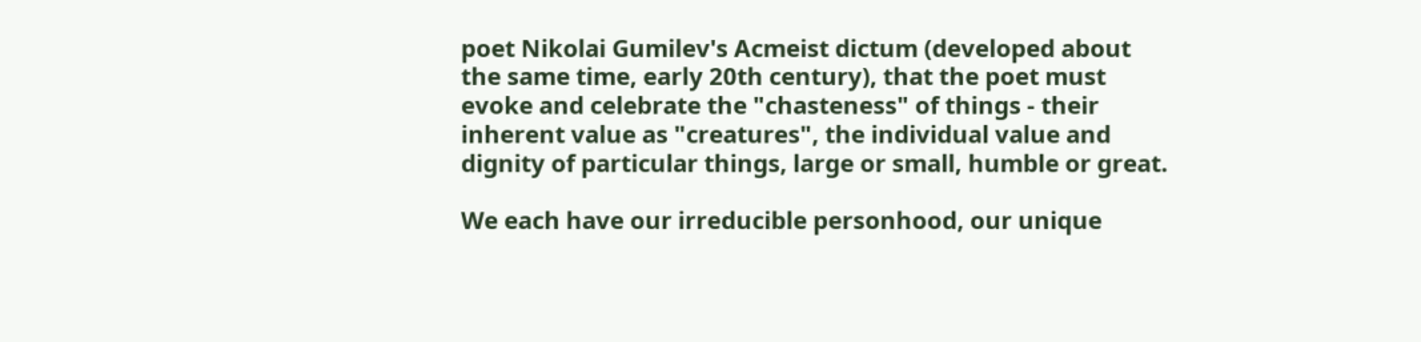poet Nikolai Gumilev's Acmeist dictum (developed about the same time, early 20th century), that the poet must evoke and celebrate the "chasteness" of things - their inherent value as "creatures", the individual value and dignity of particular things, large or small, humble or great.

We each have our irreducible personhood, our unique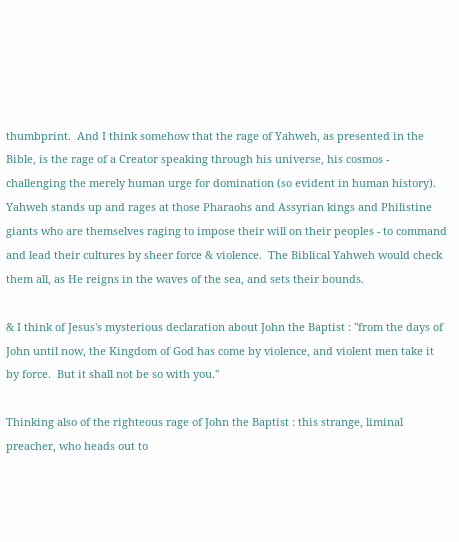thumbprint.  And I think somehow that the rage of Yahweh, as presented in the Bible, is the rage of a Creator speaking through his universe, his cosmos - challenging the merely human urge for domination (so evident in human history).  Yahweh stands up and rages at those Pharaohs and Assyrian kings and Philistine giants who are themselves raging to impose their will on their peoples - to command and lead their cultures by sheer force & violence.  The Biblical Yahweh would check them all, as He reigns in the waves of the sea, and sets their bounds.

& I think of Jesus's mysterious declaration about John the Baptist : "from the days of John until now, the Kingdom of God has come by violence, and violent men take it by force.  But it shall not be so with you."

Thinking also of the righteous rage of John the Baptist : this strange, liminal preacher, who heads out to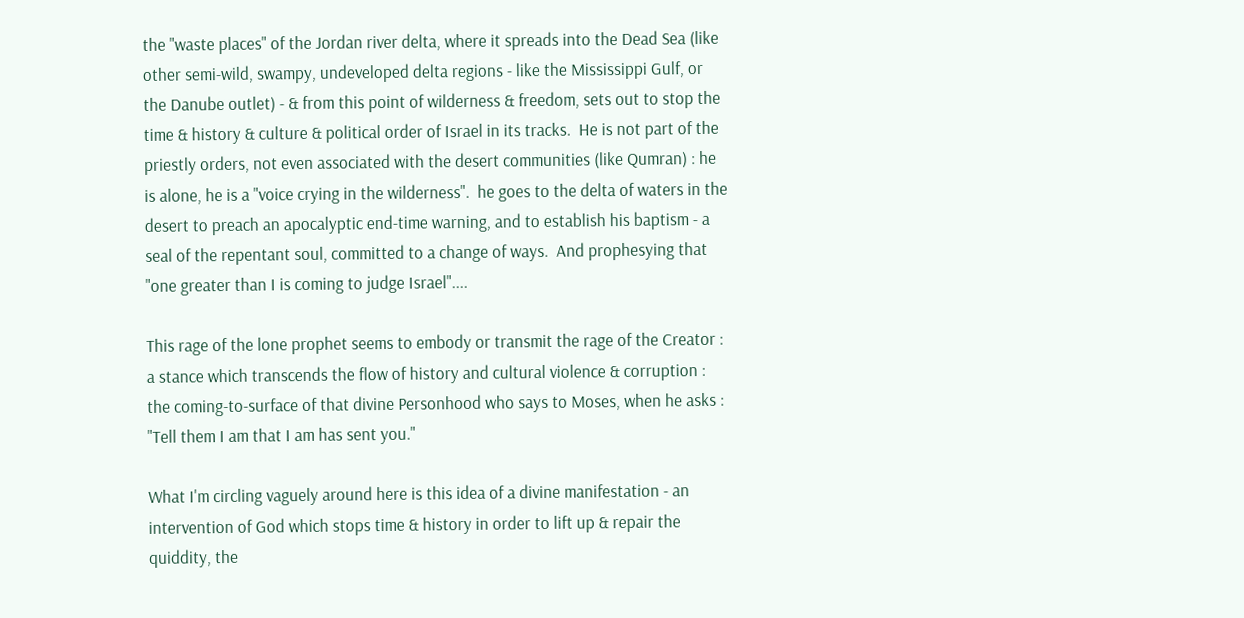the "waste places" of the Jordan river delta, where it spreads into the Dead Sea (like other semi-wild, swampy, undeveloped delta regions - like the Mississippi Gulf, or the Danube outlet) - & from this point of wilderness & freedom, sets out to stop the time & history & culture & political order of Israel in its tracks.  He is not part of the priestly orders, not even associated with the desert communities (like Qumran) : he is alone, he is a "voice crying in the wilderness".  he goes to the delta of waters in the desert to preach an apocalyptic end-time warning, and to establish his baptism - a seal of the repentant soul, committed to a change of ways.  And prophesying that "one greater than I is coming to judge Israel"....

This rage of the lone prophet seems to embody or transmit the rage of the Creator : a stance which transcends the flow of history and cultural violence & corruption : the coming-to-surface of that divine Personhood who says to Moses, when he asks : "Tell them I am that I am has sent you."

What I'm circling vaguely around here is this idea of a divine manifestation - an intervention of God which stops time & history in order to lift up & repair the quiddity, the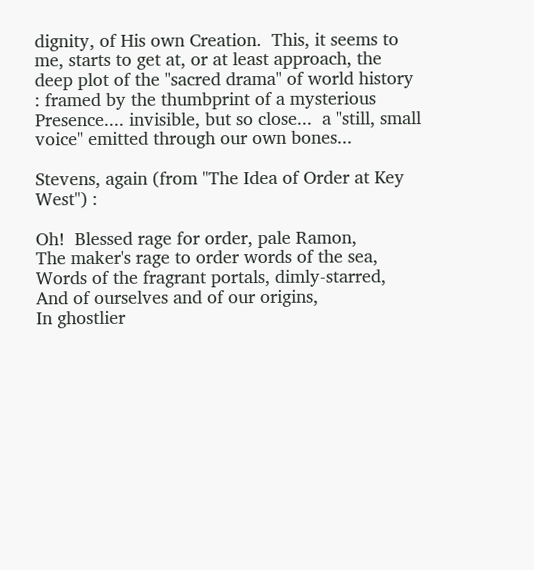dignity, of His own Creation.  This, it seems to me, starts to get at, or at least approach, the deep plot of the "sacred drama" of world history : framed by the thumbprint of a mysterious Presence.... invisible, but so close...  a "still, small voice" emitted through our own bones...

Stevens, again (from "The Idea of Order at Key West") :

Oh!  Blessed rage for order, pale Ramon,
The maker's rage to order words of the sea,
Words of the fragrant portals, dimly-starred,
And of ourselves and of our origins,
In ghostlier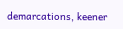demarcations, keener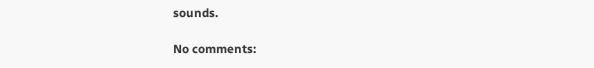sounds.

No comments: